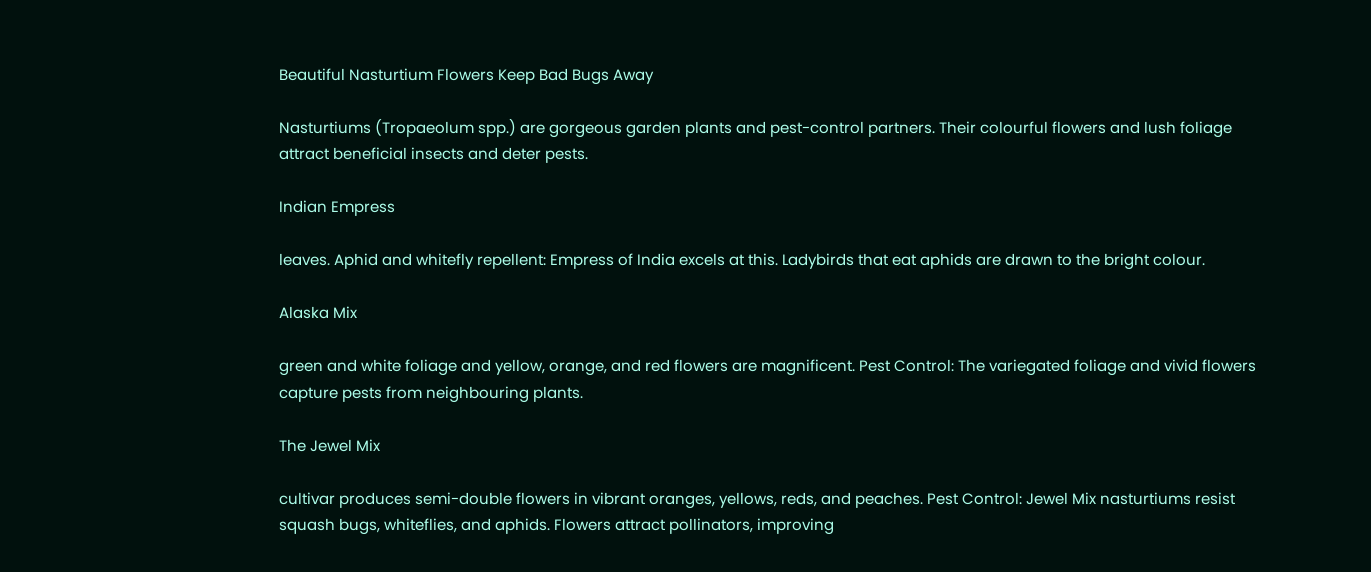Beautiful Nasturtium Flowers Keep Bad Bugs Away

Nasturtiums (Tropaeolum spp.) are gorgeous garden plants and pest-control partners. Their colourful flowers and lush foliage attract beneficial insects and deter pests.

Indian Empress

leaves. Aphid and whitefly repellent: Empress of India excels at this. Ladybirds that eat aphids are drawn to the bright colour.

Alaska Mix

green and white foliage and yellow, orange, and red flowers are magnificent. Pest Control: The variegated foliage and vivid flowers capture pests from neighbouring plants.

The Jewel Mix

cultivar produces semi-double flowers in vibrant oranges, yellows, reds, and peaches. Pest Control: Jewel Mix nasturtiums resist squash bugs, whiteflies, and aphids. Flowers attract pollinators, improving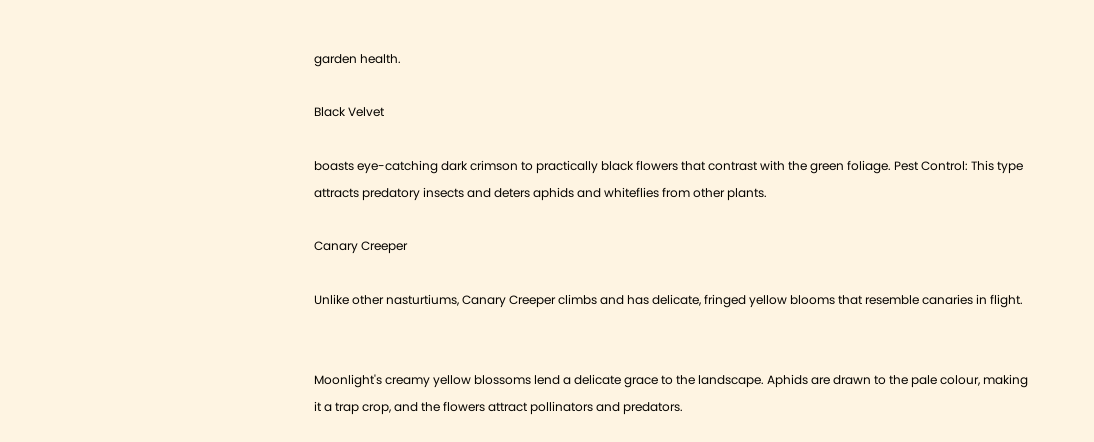garden health.

Black Velvet

boasts eye-catching dark crimson to practically black flowers that contrast with the green foliage. Pest Control: This type attracts predatory insects and deters aphids and whiteflies from other plants.

Canary Creeper

Unlike other nasturtiums, Canary Creeper climbs and has delicate, fringed yellow blooms that resemble canaries in flight.


Moonlight's creamy yellow blossoms lend a delicate grace to the landscape. Aphids are drawn to the pale colour, making it a trap crop, and the flowers attract pollinators and predators.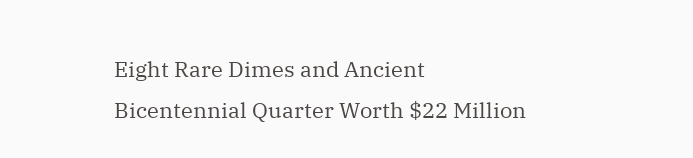Eight Rare Dimes and Ancient Bicentennial Quarter Worth $22 Million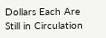Dollars Each Are Still in Circulation